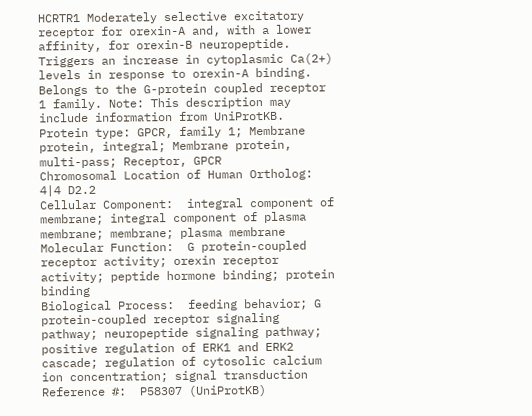HCRTR1 Moderately selective excitatory receptor for orexin-A and, with a lower affinity, for orexin-B neuropeptide. Triggers an increase in cytoplasmic Ca(2+) levels in response to orexin-A binding. Belongs to the G-protein coupled receptor 1 family. Note: This description may include information from UniProtKB.
Protein type: GPCR, family 1; Membrane protein, integral; Membrane protein, multi-pass; Receptor, GPCR
Chromosomal Location of Human Ortholog: 4|4 D2.2
Cellular Component:  integral component of membrane; integral component of plasma membrane; membrane; plasma membrane
Molecular Function:  G protein-coupled receptor activity; orexin receptor activity; peptide hormone binding; protein binding
Biological Process:  feeding behavior; G protein-coupled receptor signaling pathway; neuropeptide signaling pathway; positive regulation of ERK1 and ERK2 cascade; regulation of cytosolic calcium ion concentration; signal transduction
Reference #:  P58307 (UniProtKB)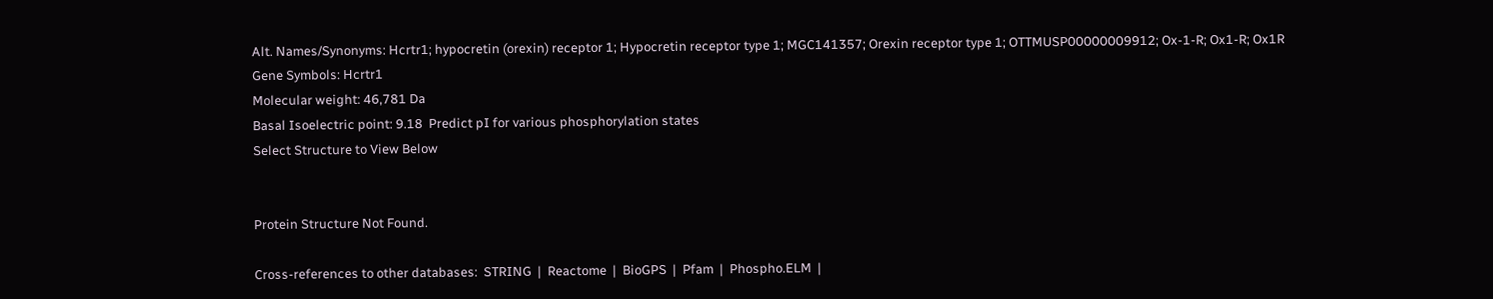Alt. Names/Synonyms: Hcrtr1; hypocretin (orexin) receptor 1; Hypocretin receptor type 1; MGC141357; Orexin receptor type 1; OTTMUSP00000009912; Ox-1-R; Ox1-R; Ox1R
Gene Symbols: Hcrtr1
Molecular weight: 46,781 Da
Basal Isoelectric point: 9.18  Predict pI for various phosphorylation states
Select Structure to View Below


Protein Structure Not Found.

Cross-references to other databases:  STRING  |  Reactome  |  BioGPS  |  Pfam  |  Phospho.ELM  |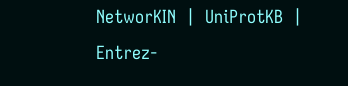NetworKIN  |  UniProtKB  |  Entrez-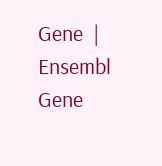Gene  |  Ensembl Gene